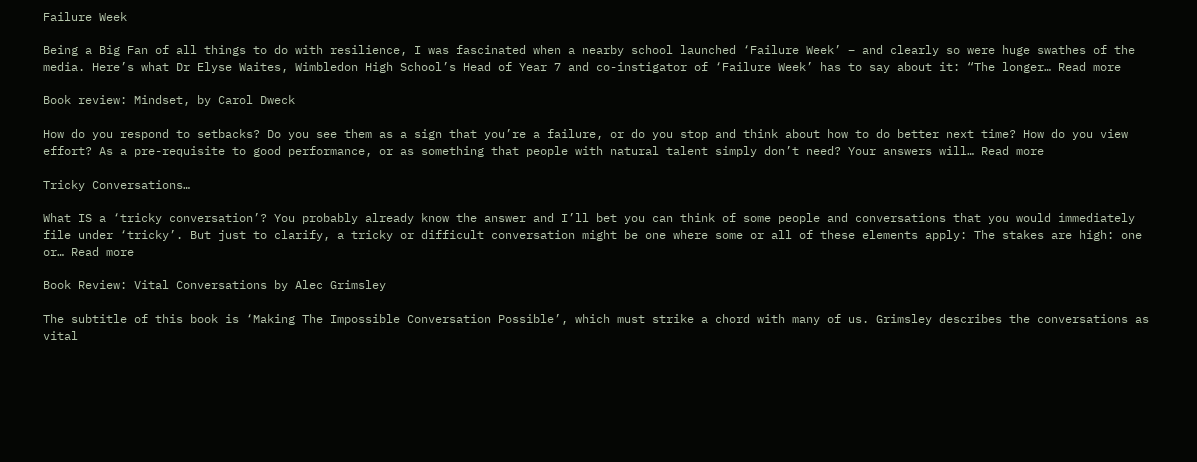Failure Week

Being a Big Fan of all things to do with resilience, I was fascinated when a nearby school launched ‘Failure Week’ – and clearly so were huge swathes of the media. Here’s what Dr Elyse Waites, Wimbledon High School’s Head of Year 7 and co-instigator of ‘Failure Week’ has to say about it: “The longer… Read more

Book review: Mindset, by Carol Dweck

How do you respond to setbacks? Do you see them as a sign that you’re a failure, or do you stop and think about how to do better next time? How do you view effort? As a pre-requisite to good performance, or as something that people with natural talent simply don’t need? Your answers will… Read more

Tricky Conversations…

What IS a ‘tricky conversation’? You probably already know the answer and I’ll bet you can think of some people and conversations that you would immediately file under ‘tricky’. But just to clarify, a tricky or difficult conversation might be one where some or all of these elements apply: The stakes are high: one or… Read more

Book Review: Vital Conversations by Alec Grimsley

The subtitle of this book is ‘Making The Impossible Conversation Possible’, which must strike a chord with many of us. Grimsley describes the conversations as vital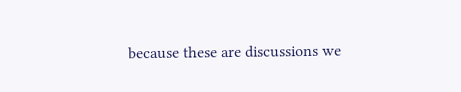because these are discussions we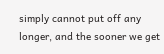simply cannot put off any longer, and the sooner we get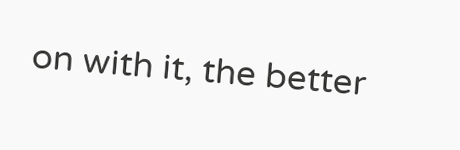on with it, the better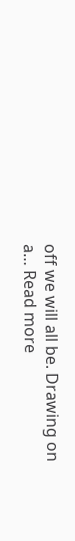off we will all be. Drawing on a… Read more